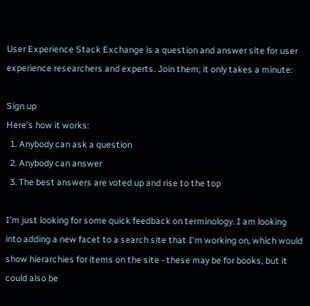User Experience Stack Exchange is a question and answer site for user experience researchers and experts. Join them; it only takes a minute:

Sign up
Here's how it works:
  1. Anybody can ask a question
  2. Anybody can answer
  3. The best answers are voted up and rise to the top

I'm just looking for some quick feedback on terminology. I am looking into adding a new facet to a search site that I'm working on, which would show hierarchies for items on the site - these may be for books, but it could also be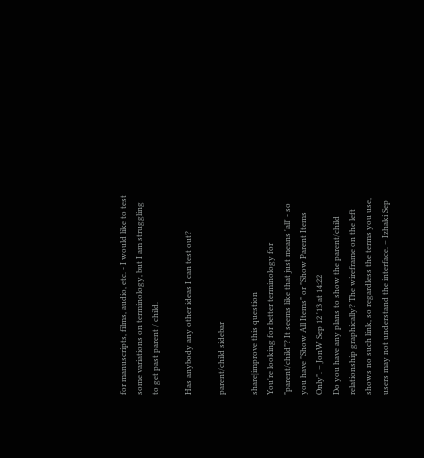for manuscripts, films, audio, etc. - I would like to test some variations on terminology, but I am struggling to get past parent / child.

Has anybody any other ideas I can test out?

parent/child sidebar

share|improve this question
You're looking for better terminology for "parent/child"? It seems like that just means 'all' - so you have "Show All Items" or "Show Parent Items Only". – JonW Sep 12 '13 at 14:22
Do you have any plans to show the parent/child relationship graphically? The wireframe on the left shows no such link, so regardless the terms you use, users may not understand the interface. – Izhaki Sep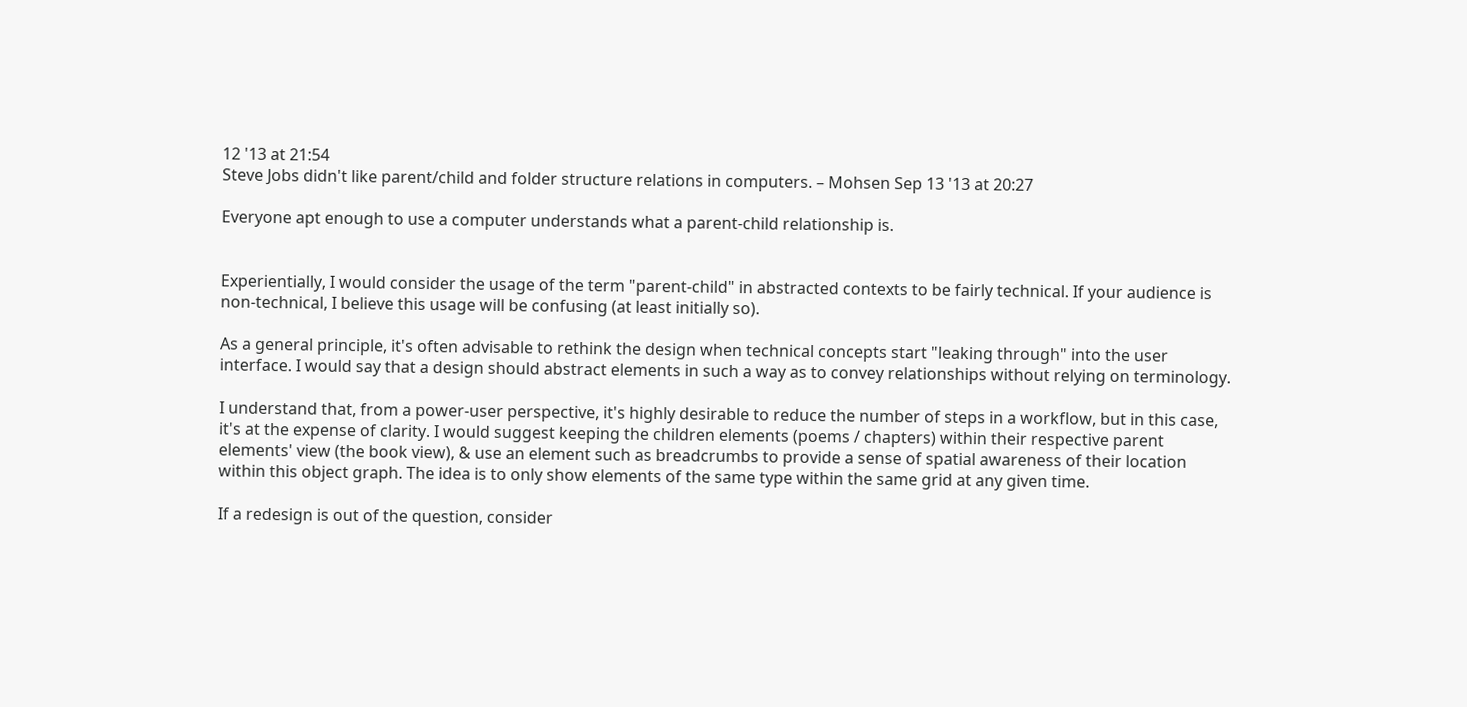12 '13 at 21:54
Steve Jobs didn't like parent/child and folder structure relations in computers. – Mohsen Sep 13 '13 at 20:27

Everyone apt enough to use a computer understands what a parent-child relationship is.


Experientially, I would consider the usage of the term "parent-child" in abstracted contexts to be fairly technical. If your audience is non-technical, I believe this usage will be confusing (at least initially so).

As a general principle, it's often advisable to rethink the design when technical concepts start "leaking through" into the user interface. I would say that a design should abstract elements in such a way as to convey relationships without relying on terminology.

I understand that, from a power-user perspective, it's highly desirable to reduce the number of steps in a workflow, but in this case, it's at the expense of clarity. I would suggest keeping the children elements (poems / chapters) within their respective parent elements' view (the book view), & use an element such as breadcrumbs to provide a sense of spatial awareness of their location within this object graph. The idea is to only show elements of the same type within the same grid at any given time.

If a redesign is out of the question, consider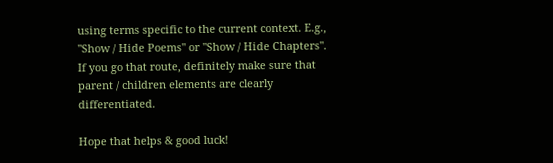using terms specific to the current context. E.g., "Show / Hide Poems" or "Show / Hide Chapters". If you go that route, definitely make sure that parent / children elements are clearly differentiated.

Hope that helps & good luck!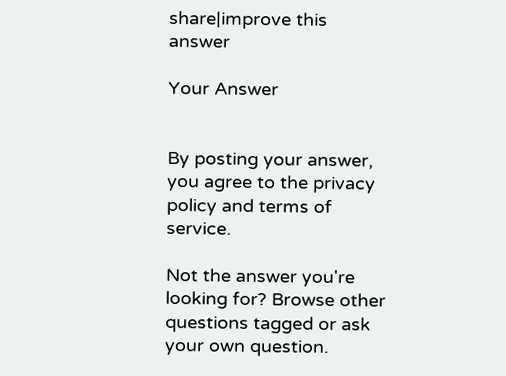share|improve this answer

Your Answer


By posting your answer, you agree to the privacy policy and terms of service.

Not the answer you're looking for? Browse other questions tagged or ask your own question.